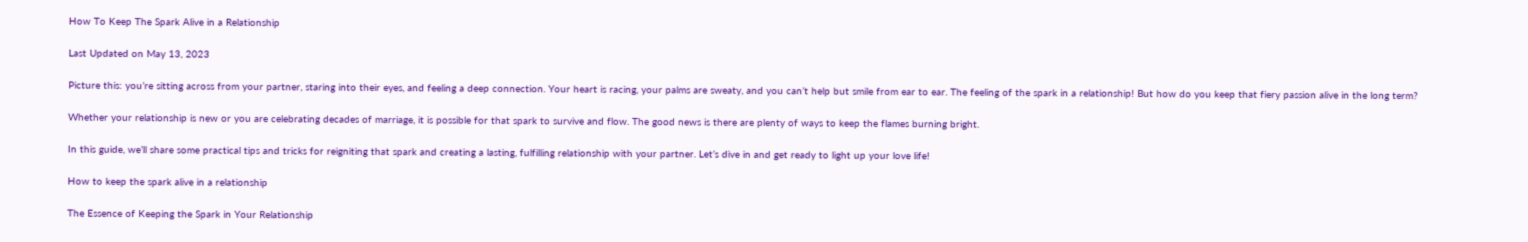How To Keep The Spark Alive in a Relationship

Last Updated on May 13, 2023

Picture this: you’re sitting across from your partner, staring into their eyes, and feeling a deep connection. Your heart is racing, your palms are sweaty, and you can’t help but smile from ear to ear. The feeling of the spark in a relationship! But how do you keep that fiery passion alive in the long term?

Whether your relationship is new or you are celebrating decades of marriage, it is possible for that spark to survive and flow. The good news is there are plenty of ways to keep the flames burning bright.

In this guide, we’ll share some practical tips and tricks for reigniting that spark and creating a lasting, fulfilling relationship with your partner. Let’s dive in and get ready to light up your love life!

How to keep the spark alive in a relationship

The Essence of Keeping the Spark in Your Relationship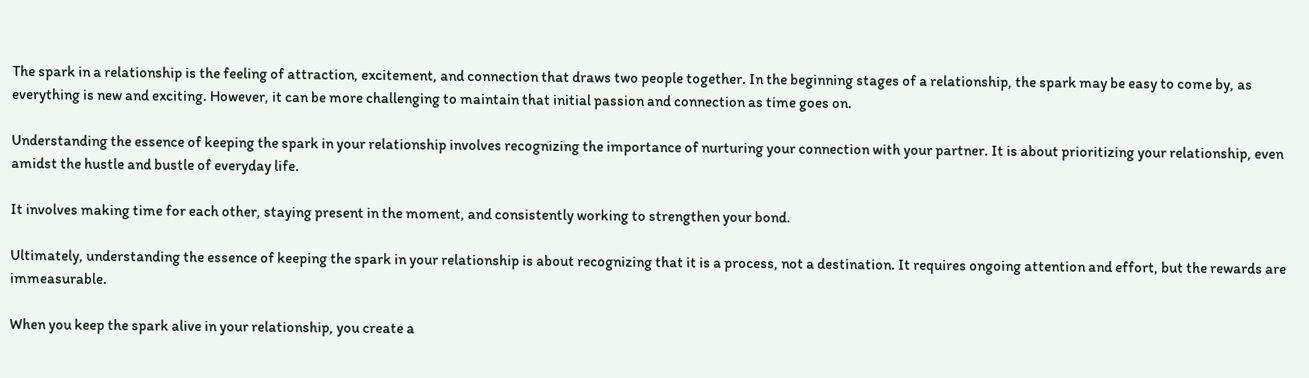The spark in a relationship is the feeling of attraction, excitement, and connection that draws two people together. In the beginning stages of a relationship, the spark may be easy to come by, as everything is new and exciting. However, it can be more challenging to maintain that initial passion and connection as time goes on.

Understanding the essence of keeping the spark in your relationship involves recognizing the importance of nurturing your connection with your partner. It is about prioritizing your relationship, even amidst the hustle and bustle of everyday life.

It involves making time for each other, staying present in the moment, and consistently working to strengthen your bond.

Ultimately, understanding the essence of keeping the spark in your relationship is about recognizing that it is a process, not a destination. It requires ongoing attention and effort, but the rewards are immeasurable.

When you keep the spark alive in your relationship, you create a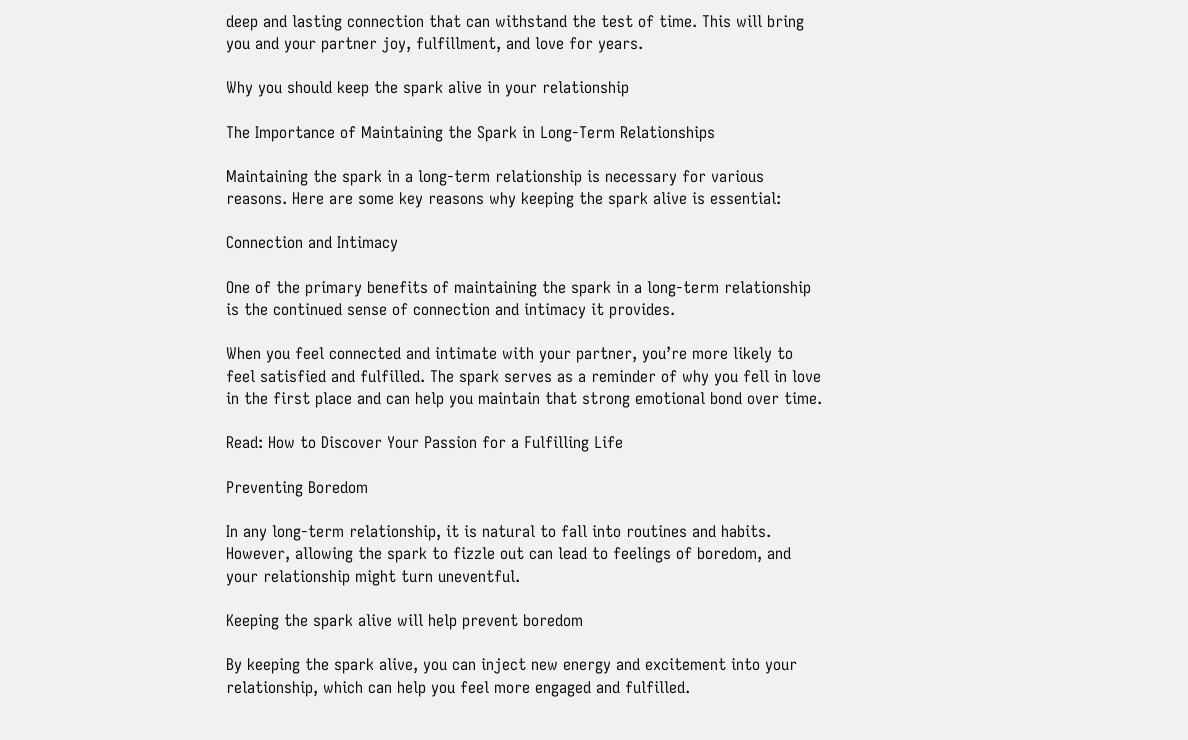deep and lasting connection that can withstand the test of time. This will bring you and your partner joy, fulfillment, and love for years.

Why you should keep the spark alive in your relationship

The Importance of Maintaining the Spark in Long-Term Relationships

Maintaining the spark in a long-term relationship is necessary for various reasons. Here are some key reasons why keeping the spark alive is essential:

Connection and Intimacy

One of the primary benefits of maintaining the spark in a long-term relationship is the continued sense of connection and intimacy it provides.

When you feel connected and intimate with your partner, you’re more likely to feel satisfied and fulfilled. The spark serves as a reminder of why you fell in love in the first place and can help you maintain that strong emotional bond over time.

Read: How to Discover Your Passion for a Fulfilling Life

Preventing Boredom

In any long-term relationship, it is natural to fall into routines and habits. However, allowing the spark to fizzle out can lead to feelings of boredom, and your relationship might turn uneventful.

Keeping the spark alive will help prevent boredom

By keeping the spark alive, you can inject new energy and excitement into your relationship, which can help you feel more engaged and fulfilled.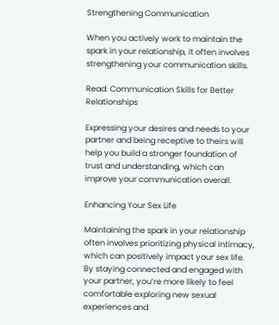Strengthening Communication

When you actively work to maintain the spark in your relationship, it often involves strengthening your communication skills.

Read: Communication Skills for Better Relationships

Expressing your desires and needs to your partner and being receptive to theirs will help you build a stronger foundation of trust and understanding, which can improve your communication overall.

Enhancing Your Sex Life

Maintaining the spark in your relationship often involves prioritizing physical intimacy, which can positively impact your sex life. By staying connected and engaged with your partner, you’re more likely to feel comfortable exploring new sexual experiences and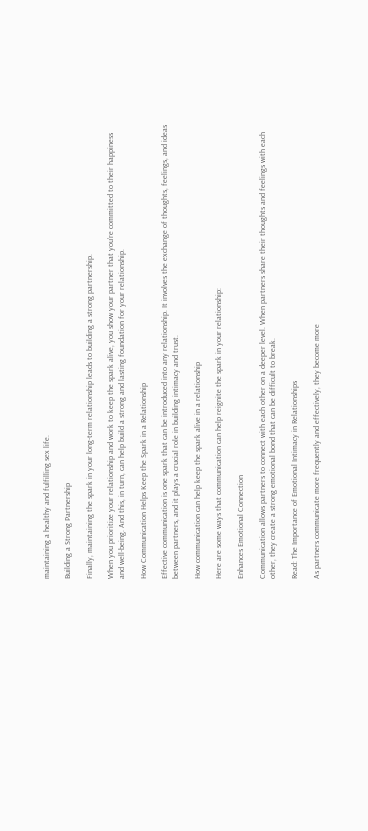maintaining a healthy and fulfilling sex life.

Building a Strong Partnership

Finally, maintaining the spark in your long-term relationship leads to building a strong partnership.

When you prioritize your relationship and work to keep the spark alive, you show your partner that you’re committed to their happiness and well-being. And this, in turn, can help build a strong and lasting foundation for your relationship.

How Communication Helps Keep the Spark in a Relationship

Effective communication is one spark that can be introduced into any relationship. It involves the exchange of thoughts, feelings, and ideas between partners, and it plays a crucial role in building intimacy and trust.

How communication can help keep the spark alive in a relationship

Here are some ways that communication can help reignite the spark in your relationship:

Enhances Emotional Connection

Communication allows partners to connect with each other on a deeper level. When partners share their thoughts and feelings with each other, they create a strong emotional bond that can be difficult to break.

Read: The Importance of Emotional Intimacy in Relationships

As partners communicate more frequently and effectively, they become more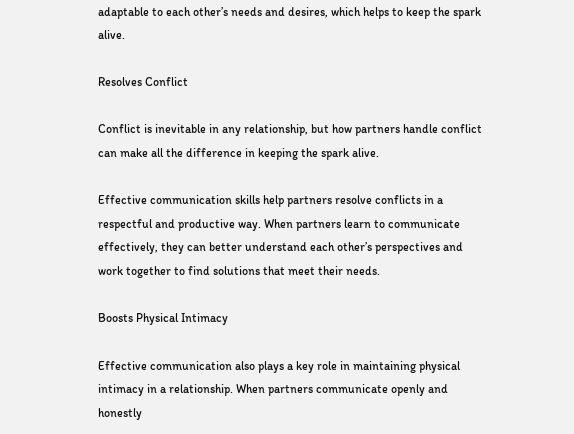adaptable to each other’s needs and desires, which helps to keep the spark alive.

Resolves Conflict

Conflict is inevitable in any relationship, but how partners handle conflict can make all the difference in keeping the spark alive.

Effective communication skills help partners resolve conflicts in a respectful and productive way. When partners learn to communicate effectively, they can better understand each other’s perspectives and work together to find solutions that meet their needs.

Boosts Physical Intimacy

Effective communication also plays a key role in maintaining physical intimacy in a relationship. When partners communicate openly and honestly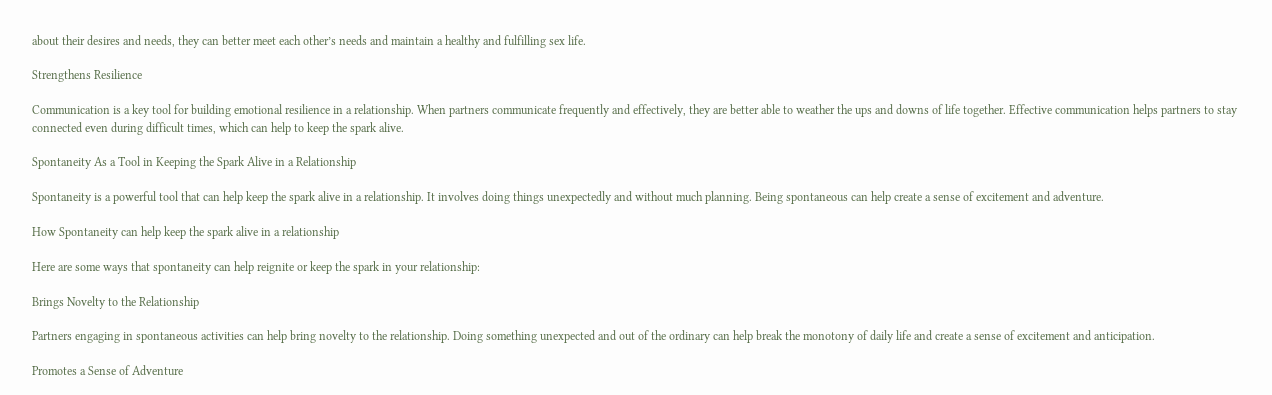about their desires and needs, they can better meet each other’s needs and maintain a healthy and fulfilling sex life.

Strengthens Resilience

Communication is a key tool for building emotional resilience in a relationship. When partners communicate frequently and effectively, they are better able to weather the ups and downs of life together. Effective communication helps partners to stay connected even during difficult times, which can help to keep the spark alive.

Spontaneity As a Tool in Keeping the Spark Alive in a Relationship

Spontaneity is a powerful tool that can help keep the spark alive in a relationship. It involves doing things unexpectedly and without much planning. Being spontaneous can help create a sense of excitement and adventure.

How Spontaneity can help keep the spark alive in a relationship

Here are some ways that spontaneity can help reignite or keep the spark in your relationship:

Brings Novelty to the Relationship

Partners engaging in spontaneous activities can help bring novelty to the relationship. Doing something unexpected and out of the ordinary can help break the monotony of daily life and create a sense of excitement and anticipation.

Promotes a Sense of Adventure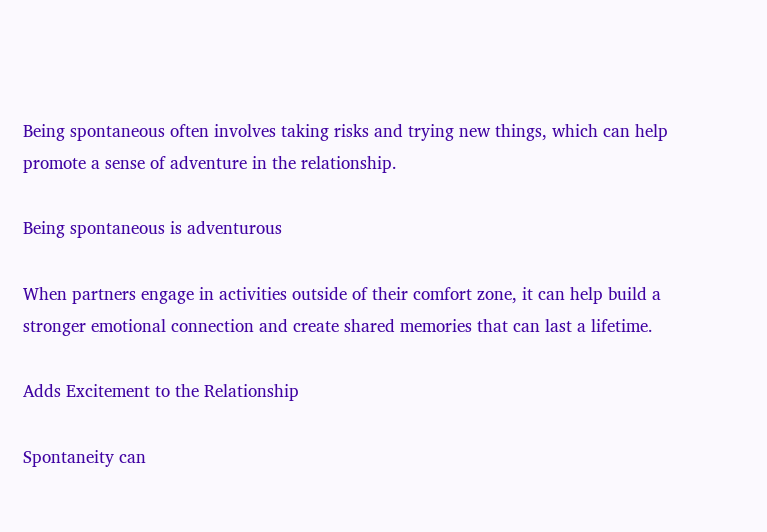Being spontaneous often involves taking risks and trying new things, which can help promote a sense of adventure in the relationship.

Being spontaneous is adventurous

When partners engage in activities outside of their comfort zone, it can help build a stronger emotional connection and create shared memories that can last a lifetime.

Adds Excitement to the Relationship

Spontaneity can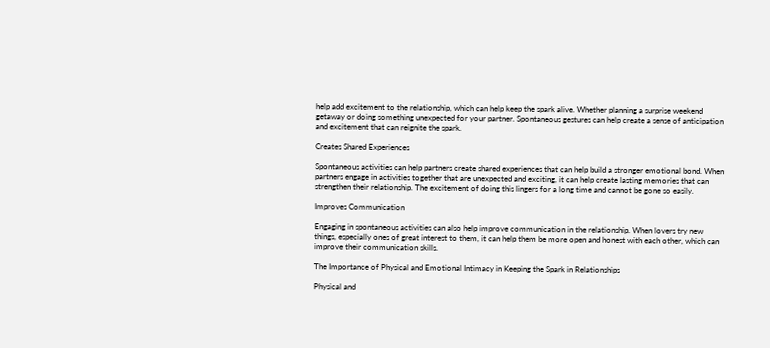help add excitement to the relationship, which can help keep the spark alive. Whether planning a surprise weekend getaway or doing something unexpected for your partner. Spontaneous gestures can help create a sense of anticipation and excitement that can reignite the spark.

Creates Shared Experiences

Spontaneous activities can help partners create shared experiences that can help build a stronger emotional bond. When partners engage in activities together that are unexpected and exciting, it can help create lasting memories that can strengthen their relationship. The excitement of doing this lingers for a long time and cannot be gone so easily.

Improves Communication

Engaging in spontaneous activities can also help improve communication in the relationship. When lovers try new things, especially ones of great interest to them, it can help them be more open and honest with each other, which can improve their communication skills.

The Importance of Physical and Emotional Intimacy in Keeping the Spark in Relationships

Physical and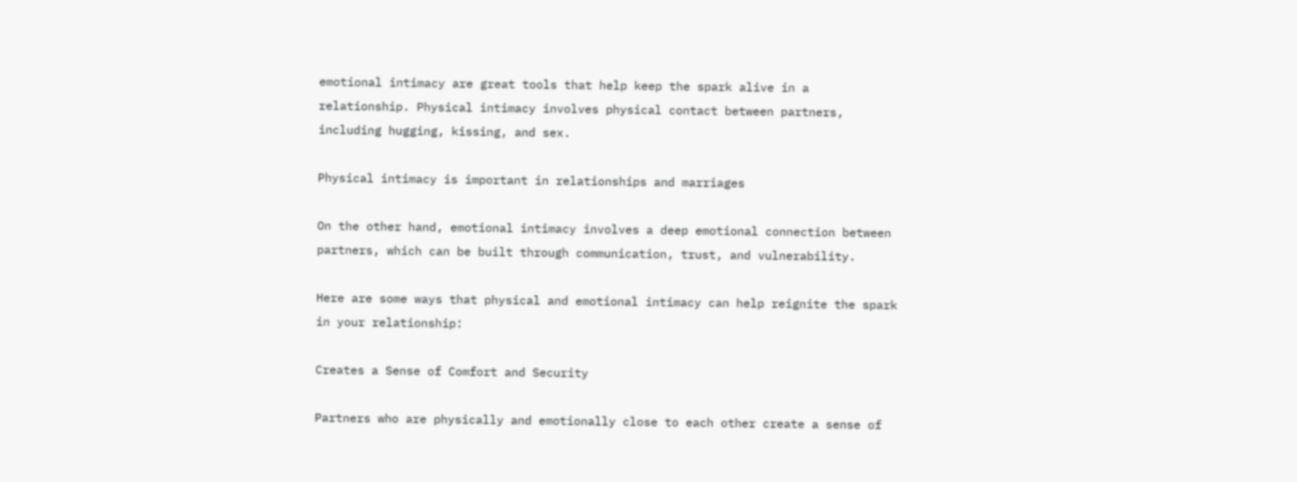emotional intimacy are great tools that help keep the spark alive in a relationship. Physical intimacy involves physical contact between partners, including hugging, kissing, and sex.

Physical intimacy is important in relationships and marriages

On the other hand, emotional intimacy involves a deep emotional connection between partners, which can be built through communication, trust, and vulnerability.

Here are some ways that physical and emotional intimacy can help reignite the spark in your relationship:

Creates a Sense of Comfort and Security

Partners who are physically and emotionally close to each other create a sense of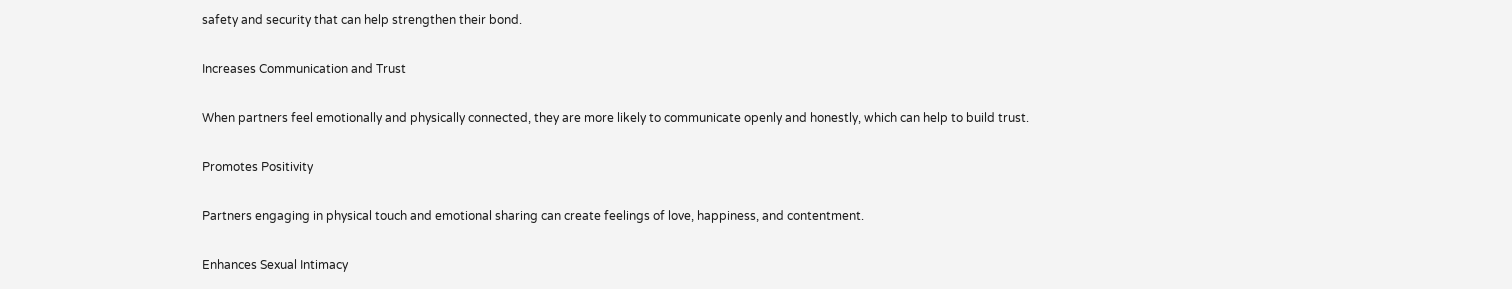safety and security that can help strengthen their bond.

Increases Communication and Trust

When partners feel emotionally and physically connected, they are more likely to communicate openly and honestly, which can help to build trust.

Promotes Positivity

Partners engaging in physical touch and emotional sharing can create feelings of love, happiness, and contentment.

Enhances Sexual Intimacy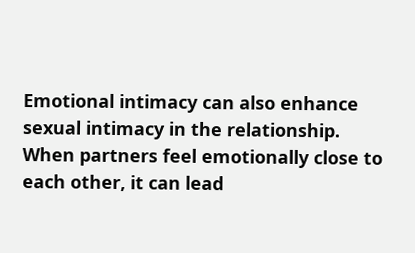Emotional intimacy can also enhance sexual intimacy in the relationship. When partners feel emotionally close to each other, it can lead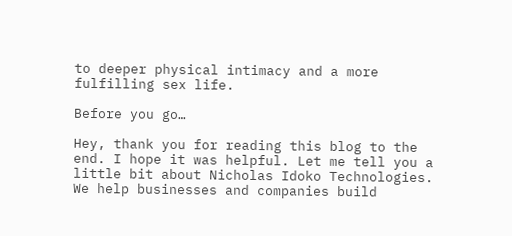to deeper physical intimacy and a more fulfilling sex life.

Before you go…

Hey, thank you for reading this blog to the end. I hope it was helpful. Let me tell you a little bit about Nicholas Idoko Technologies. We help businesses and companies build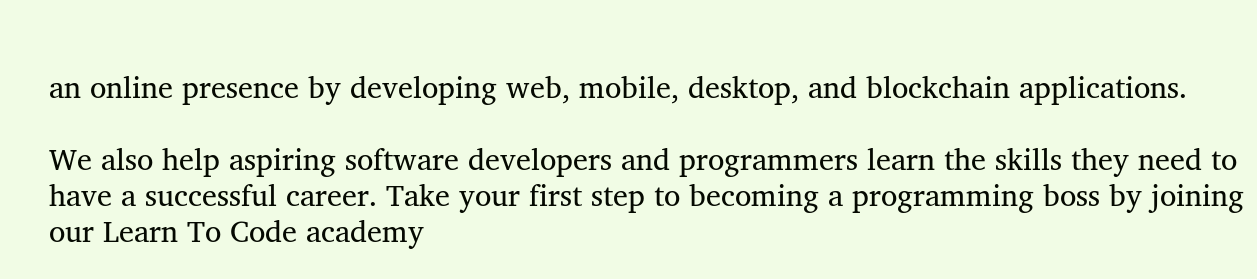an online presence by developing web, mobile, desktop, and blockchain applications.

We also help aspiring software developers and programmers learn the skills they need to have a successful career. Take your first step to becoming a programming boss by joining our Learn To Code academy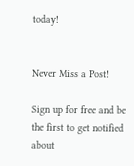today!


Never Miss a Post!

Sign up for free and be the first to get notified about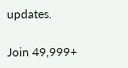updates.

Join 49,999+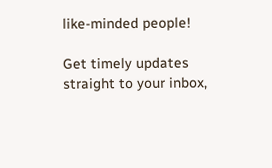like-minded people!

Get timely updates straight to your inbox,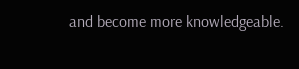and become more knowledgeable.